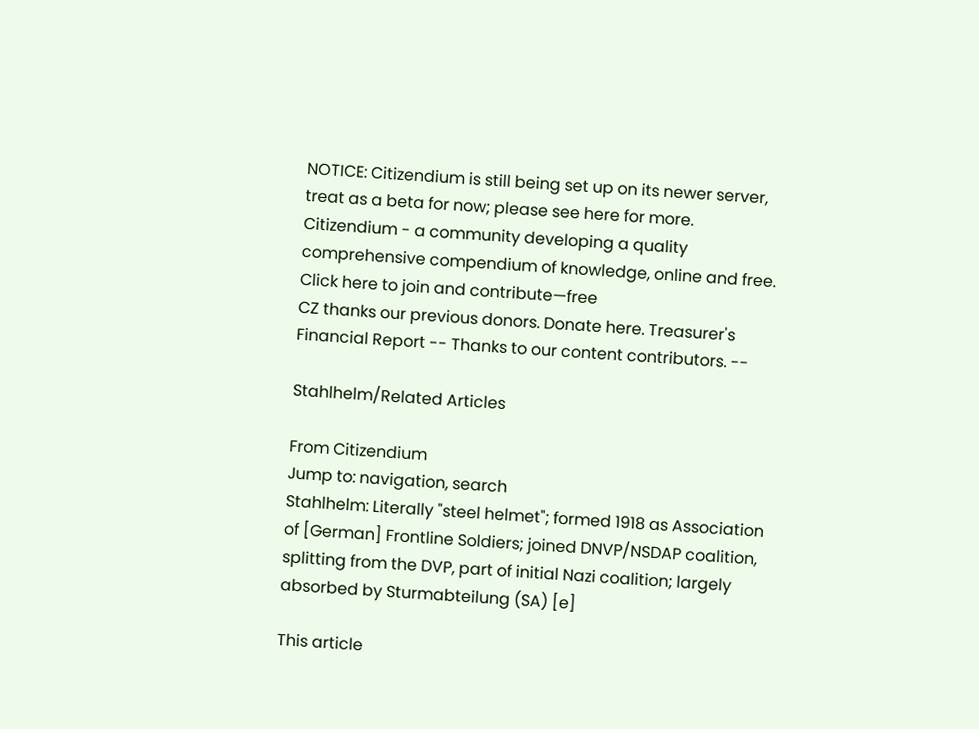NOTICE: Citizendium is still being set up on its newer server, treat as a beta for now; please see here for more.
Citizendium - a community developing a quality comprehensive compendium of knowledge, online and free. Click here to join and contribute—free
CZ thanks our previous donors. Donate here. Treasurer's Financial Report -- Thanks to our content contributors. --

Stahlhelm/Related Articles

From Citizendium
Jump to: navigation, search
Stahlhelm: Literally "steel helmet"; formed 1918 as Association of [German] Frontline Soldiers; joined DNVP/NSDAP coalition, splitting from the DVP, part of initial Nazi coalition; largely absorbed by Sturmabteilung (SA) [e]

This article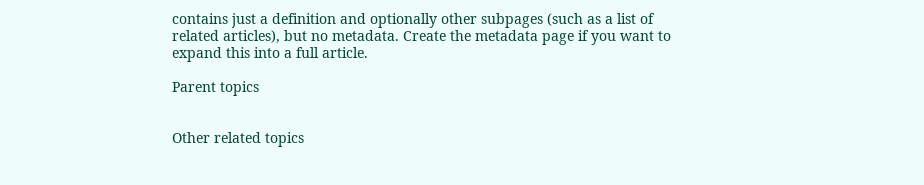contains just a definition and optionally other subpages (such as a list of related articles), but no metadata. Create the metadata page if you want to expand this into a full article.

Parent topics


Other related topics